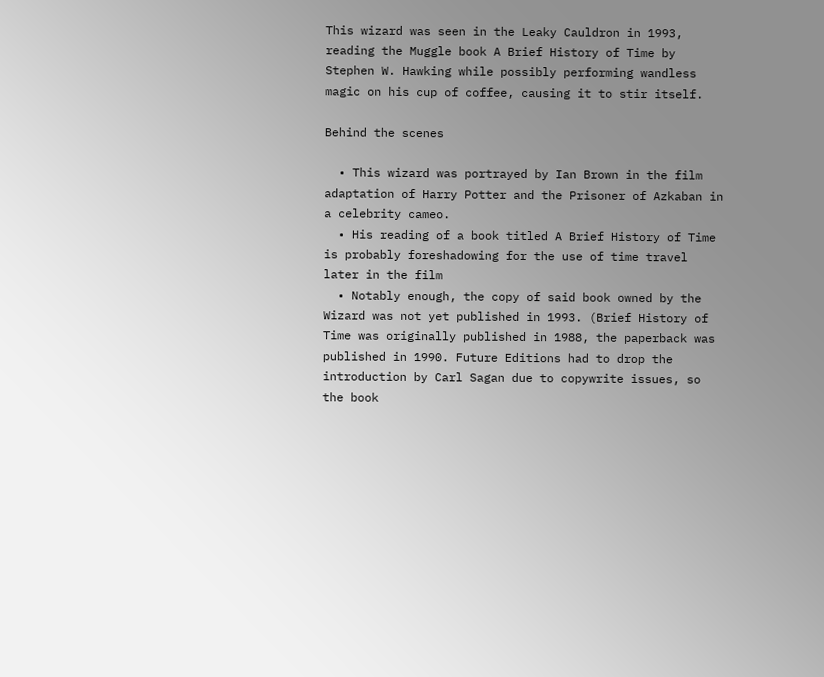This wizard was seen in the Leaky Cauldron in 1993, reading the Muggle book A Brief History of Time by Stephen W. Hawking while possibly performing wandless magic on his cup of coffee, causing it to stir itself.

Behind the scenes

  • This wizard was portrayed by Ian Brown in the film adaptation of Harry Potter and the Prisoner of Azkaban in a celebrity cameo.
  • His reading of a book titled A Brief History of Time is probably foreshadowing for the use of time travel later in the film
  • Notably enough, the copy of said book owned by the Wizard was not yet published in 1993. (Brief History of Time was originally published in 1988, the paperback was published in 1990. Future Editions had to drop the introduction by Carl Sagan due to copywrite issues, so the book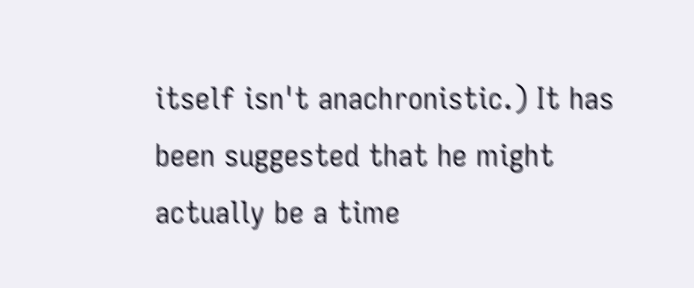itself isn't anachronistic.) It has been suggested that he might actually be a time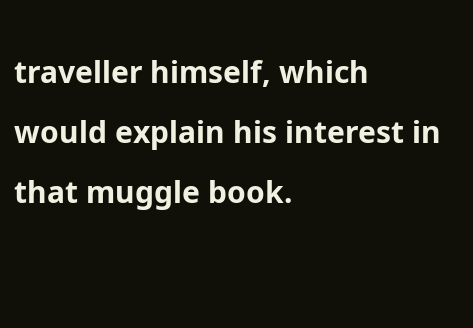traveller himself, which would explain his interest in that muggle book.